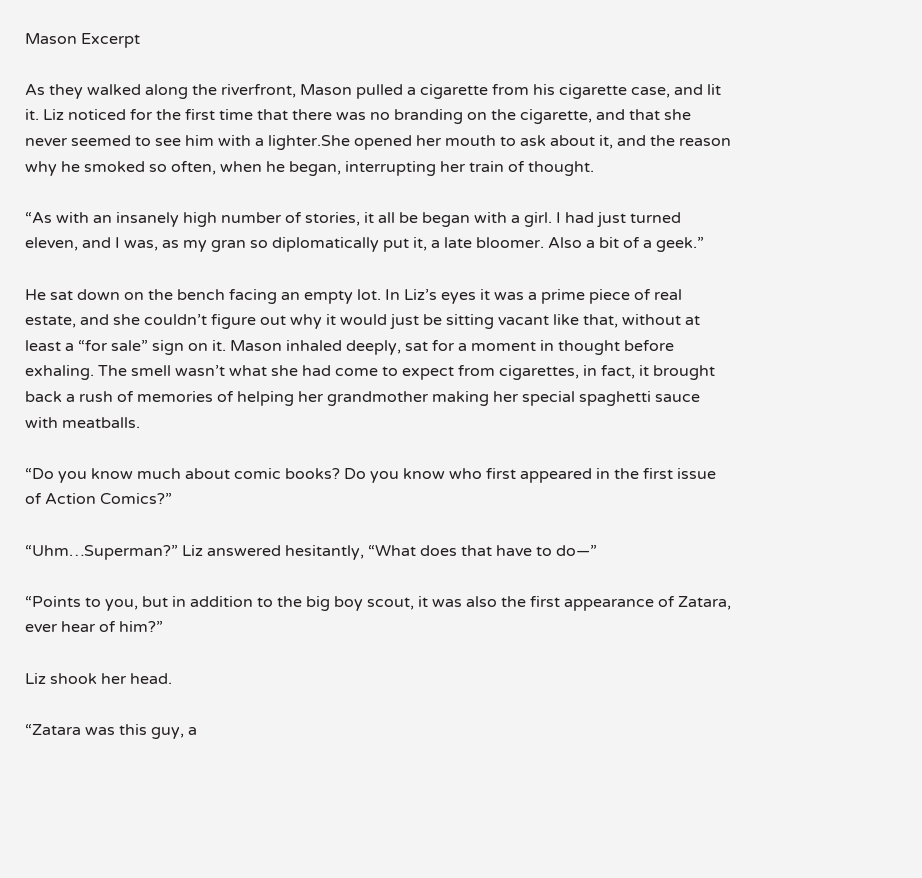Mason Excerpt

As they walked along the riverfront, Mason pulled a cigarette from his cigarette case, and lit it. Liz noticed for the first time that there was no branding on the cigarette, and that she never seemed to see him with a lighter.She opened her mouth to ask about it, and the reason why he smoked so often, when he began, interrupting her train of thought.

“As with an insanely high number of stories, it all be began with a girl. I had just turned eleven, and I was, as my gran so diplomatically put it, a late bloomer. Also a bit of a geek.”

He sat down on the bench facing an empty lot. In Liz’s eyes it was a prime piece of real estate, and she couldn’t figure out why it would just be sitting vacant like that, without at least a “for sale” sign on it. Mason inhaled deeply, sat for a moment in thought before exhaling. The smell wasn’t what she had come to expect from cigarettes, in fact, it brought back a rush of memories of helping her grandmother making her special spaghetti sauce with meatballs.

“Do you know much about comic books? Do you know who first appeared in the first issue of Action Comics?”

“Uhm…Superman?” Liz answered hesitantly, “What does that have to do—”

“Points to you, but in addition to the big boy scout, it was also the first appearance of Zatara, ever hear of him?”

Liz shook her head.

“Zatara was this guy, a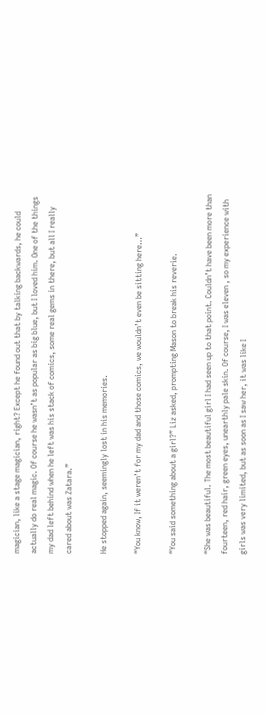magician, like a stage magician, right? Except he found out that by talking backwards, he could actually do real magic. Of course he wasn’t as popular as big blue, but I loved him. One of the things my dad left behind when he left was his stack of comics, some real gems in there, but all I really cared about was Zatara.”

He stopped again, seemingly lost in his memories.

“You know, If it weren’t for my dad and those comics, we wouldn’t even be sitting here…”

“You said something about a girl?” Liz asked, prompting Mason to break his reverie.

“She was beautiful. The most beautiful girl I had seen up to that point. Couldn’t have been more than fourteen, red hair, green eyes, unearthly pale skin. Of course, I was eleven , so my experience with girls was very limited, but as soon as I saw her, it was like I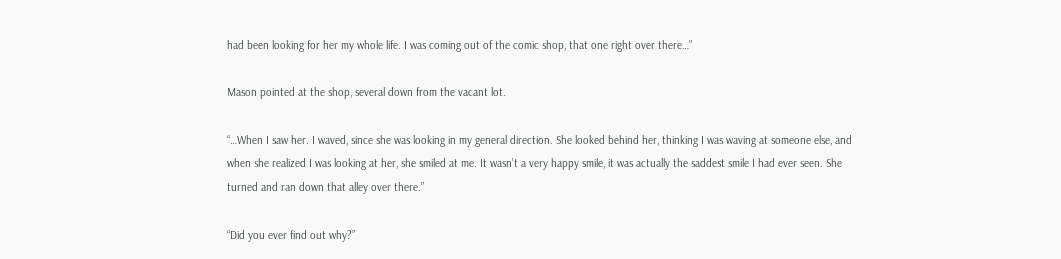had been looking for her my whole life. I was coming out of the comic shop, that one right over there…”

Mason pointed at the shop, several down from the vacant lot.

“…When I saw her. I waved, since she was looking in my general direction. She looked behind her, thinking I was waving at someone else, and when she realized I was looking at her, she smiled at me. It wasn’t a very happy smile, it was actually the saddest smile I had ever seen. She turned and ran down that alley over there.”

“Did you ever find out why?”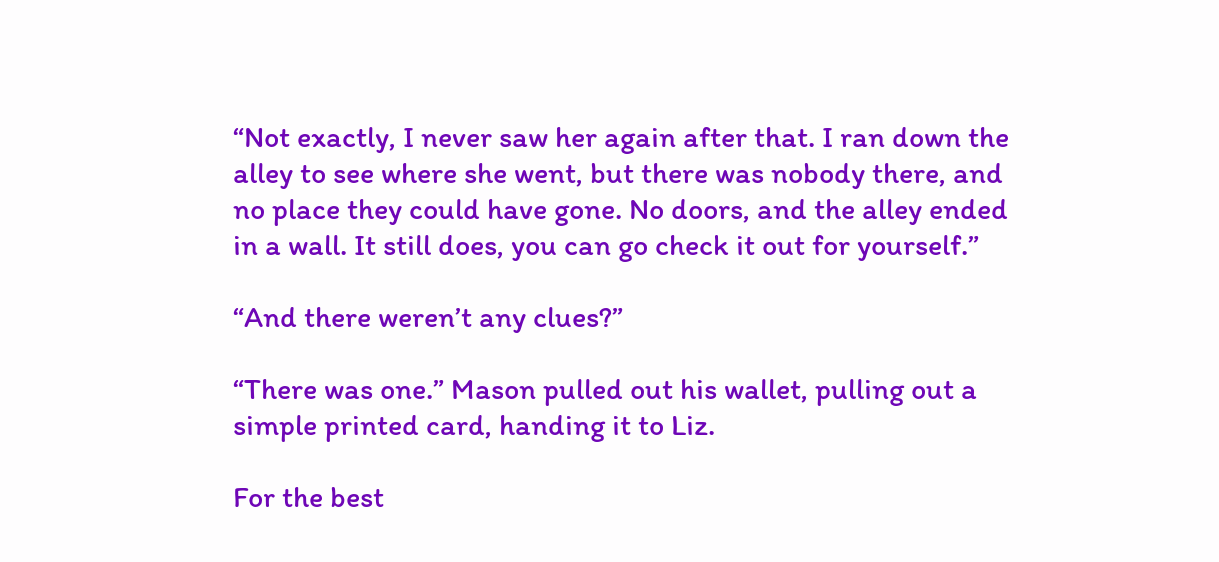“Not exactly, I never saw her again after that. I ran down the alley to see where she went, but there was nobody there, and no place they could have gone. No doors, and the alley ended in a wall. It still does, you can go check it out for yourself.”

“And there weren’t any clues?”

“There was one.” Mason pulled out his wallet, pulling out a simple printed card, handing it to Liz.

For the best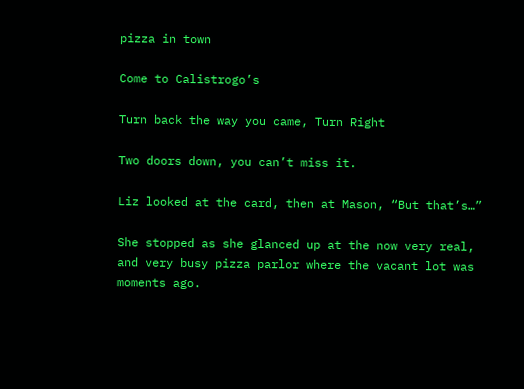pizza in town

Come to Calistrogo’s

Turn back the way you came, Turn Right

Two doors down, you can’t miss it.

Liz looked at the card, then at Mason, “But that’s…”

She stopped as she glanced up at the now very real, and very busy pizza parlor where the vacant lot was moments ago.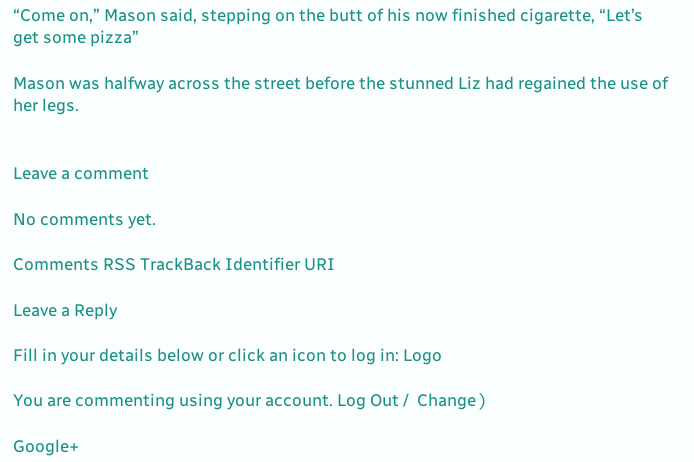“Come on,” Mason said, stepping on the butt of his now finished cigarette, “Let’s get some pizza”

Mason was halfway across the street before the stunned Liz had regained the use of her legs.


Leave a comment

No comments yet.

Comments RSS TrackBack Identifier URI

Leave a Reply

Fill in your details below or click an icon to log in: Logo

You are commenting using your account. Log Out /  Change )

Google+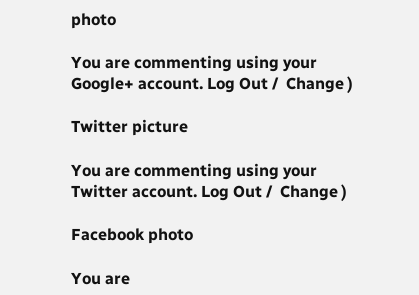photo

You are commenting using your Google+ account. Log Out /  Change )

Twitter picture

You are commenting using your Twitter account. Log Out /  Change )

Facebook photo

You are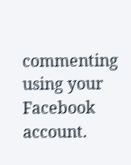commenting using your Facebook account.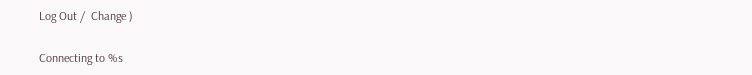Log Out /  Change )

Connecting to %s